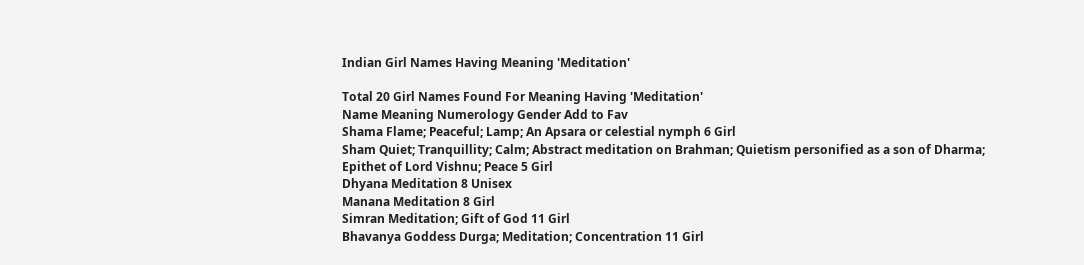Indian Girl Names Having Meaning 'Meditation'

Total 20 Girl Names Found For Meaning Having 'Meditation'
Name Meaning Numerology Gender Add to Fav
Shama Flame; Peaceful; Lamp; An Apsara or celestial nymph 6 Girl
Sham Quiet; Tranquillity; Calm; Abstract meditation on Brahman; Quietism personified as a son of Dharma; Epithet of Lord Vishnu; Peace 5 Girl
Dhyana Meditation 8 Unisex
Manana Meditation 8 Girl
Simran Meditation; Gift of God 11 Girl
Bhavanya Goddess Durga; Meditation; Concentration 11 Girl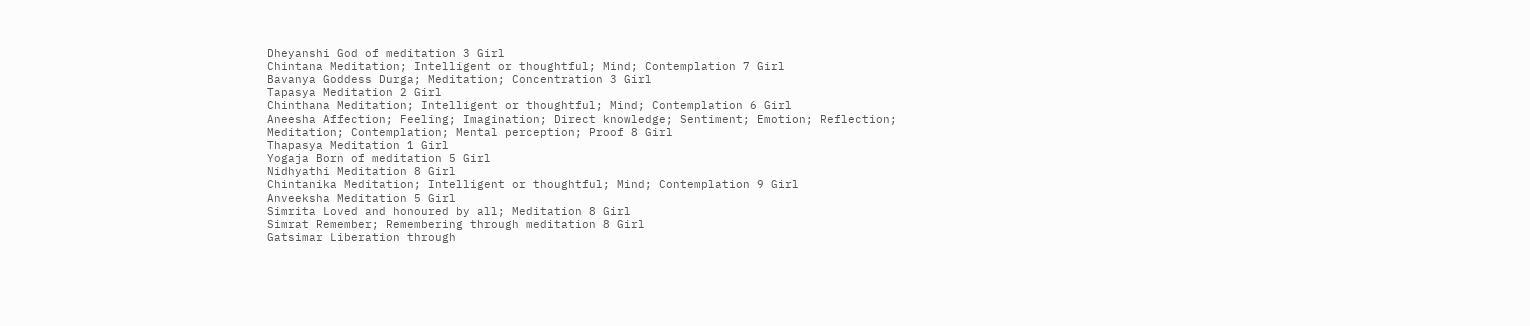Dheyanshi God of meditation 3 Girl
Chintana Meditation; Intelligent or thoughtful; Mind; Contemplation 7 Girl
Bavanya Goddess Durga; Meditation; Concentration 3 Girl
Tapasya Meditation 2 Girl
Chinthana Meditation; Intelligent or thoughtful; Mind; Contemplation 6 Girl
Aneesha Affection; Feeling; Imagination; Direct knowledge; Sentiment; Emotion; Reflection; Meditation; Contemplation; Mental perception; Proof 8 Girl
Thapasya Meditation 1 Girl
Yogaja Born of meditation 5 Girl
Nidhyathi Meditation 8 Girl
Chintanika Meditation; Intelligent or thoughtful; Mind; Contemplation 9 Girl
Anveeksha Meditation 5 Girl
Simrita Loved and honoured by all; Meditation 8 Girl
Simrat Remember; Remembering through meditation 8 Girl
Gatsimar Liberation through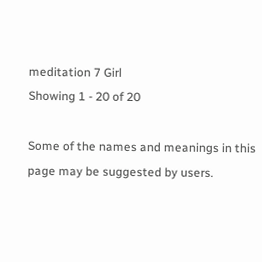meditation 7 Girl
Showing 1 - 20 of 20

Some of the names and meanings in this page may be suggested by users.